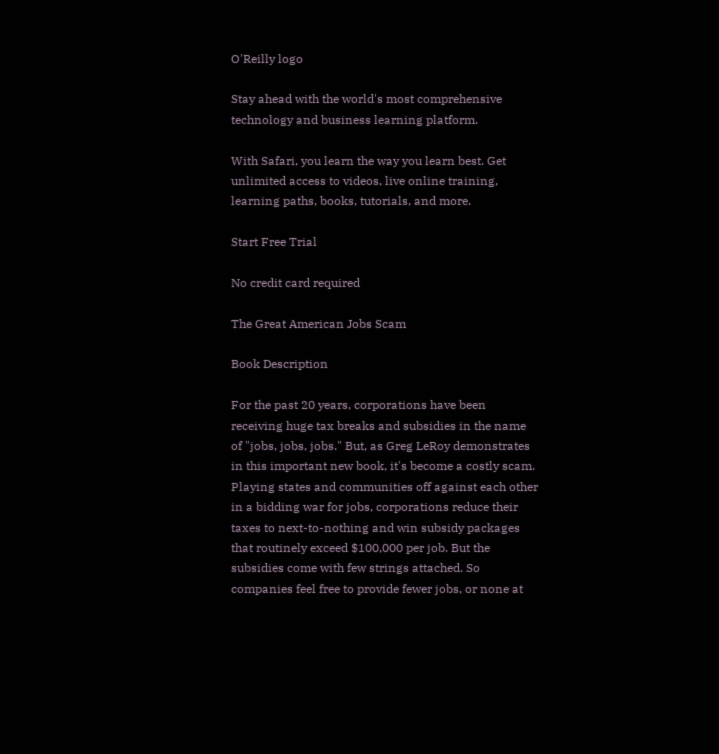O'Reilly logo

Stay ahead with the world's most comprehensive technology and business learning platform.

With Safari, you learn the way you learn best. Get unlimited access to videos, live online training, learning paths, books, tutorials, and more.

Start Free Trial

No credit card required

The Great American Jobs Scam

Book Description

For the past 20 years, corporations have been receiving huge tax breaks and subsidies in the name of "jobs, jobs, jobs." But, as Greg LeRoy demonstrates in this important new book, it's become a costly scam. Playing states and communities off against each other in a bidding war for jobs, corporations reduce their taxes to next-to-nothing and win subsidy packages that routinely exceed $100,000 per job. But the subsidies come with few strings attached. So companies feel free to provide fewer jobs, or none at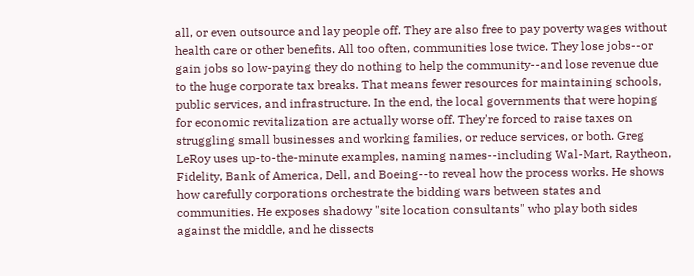all, or even outsource and lay people off. They are also free to pay poverty wages without health care or other benefits. All too often, communities lose twice. They lose jobs--or gain jobs so low-paying they do nothing to help the community--and lose revenue due to the huge corporate tax breaks. That means fewer resources for maintaining schools, public services, and infrastructure. In the end, the local governments that were hoping for economic revitalization are actually worse off. They're forced to raise taxes on struggling small businesses and working families, or reduce services, or both. Greg LeRoy uses up-to-the-minute examples, naming names--including Wal-Mart, Raytheon, Fidelity, Bank of America, Dell, and Boeing--to reveal how the process works. He shows how carefully corporations orchestrate the bidding wars between states and communities. He exposes shadowy "site location consultants" who play both sides against the middle, and he dissects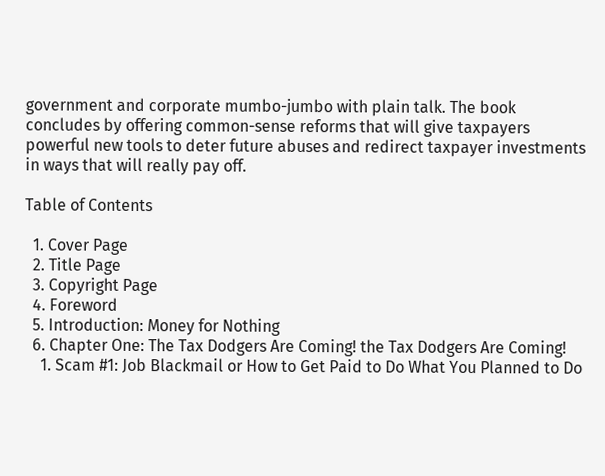government and corporate mumbo-jumbo with plain talk. The book concludes by offering common-sense reforms that will give taxpayers powerful new tools to deter future abuses and redirect taxpayer investments in ways that will really pay off.

Table of Contents

  1. Cover Page
  2. Title Page
  3. Copyright Page
  4. Foreword
  5. Introduction: Money for Nothing
  6. Chapter One: The Tax Dodgers Are Coming! the Tax Dodgers Are Coming!
    1. Scam #1: Job Blackmail or How to Get Paid to Do What You Planned to Do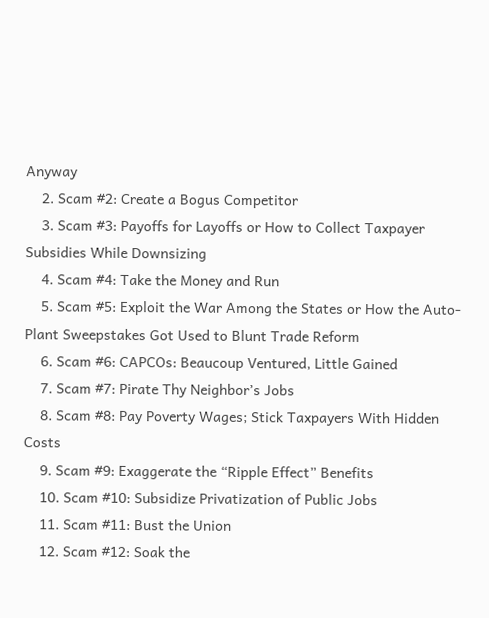Anyway
    2. Scam #2: Create a Bogus Competitor
    3. Scam #3: Payoffs for Layoffs or How to Collect Taxpayer Subsidies While Downsizing
    4. Scam #4: Take the Money and Run
    5. Scam #5: Exploit the War Among the States or How the Auto-Plant Sweepstakes Got Used to Blunt Trade Reform
    6. Scam #6: CAPCOs: Beaucoup Ventured, Little Gained
    7. Scam #7: Pirate Thy Neighbor’s Jobs
    8. Scam #8: Pay Poverty Wages; Stick Taxpayers With Hidden Costs
    9. Scam #9: Exaggerate the “Ripple Effect” Benefits
    10. Scam #10: Subsidize Privatization of Public Jobs
    11. Scam #11: Bust the Union
    12. Scam #12: Soak the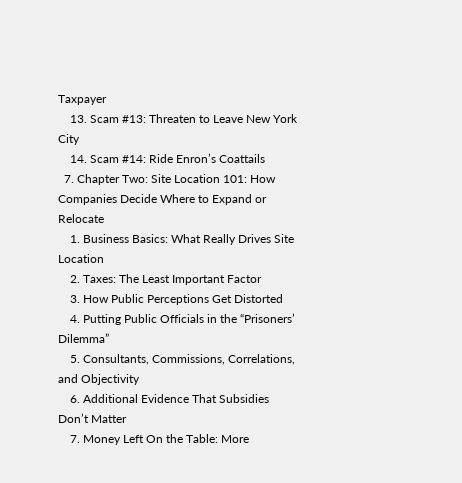Taxpayer
    13. Scam #13: Threaten to Leave New York City
    14. Scam #14: Ride Enron’s Coattails
  7. Chapter Two: Site Location 101: How Companies Decide Where to Expand or Relocate
    1. Business Basics: What Really Drives Site Location
    2. Taxes: The Least Important Factor
    3. How Public Perceptions Get Distorted
    4. Putting Public Officials in the “Prisoners’ Dilemma”
    5. Consultants, Commissions, Correlations, and Objectivity
    6. Additional Evidence That Subsidies Don’t Matter
    7. Money Left On the Table: More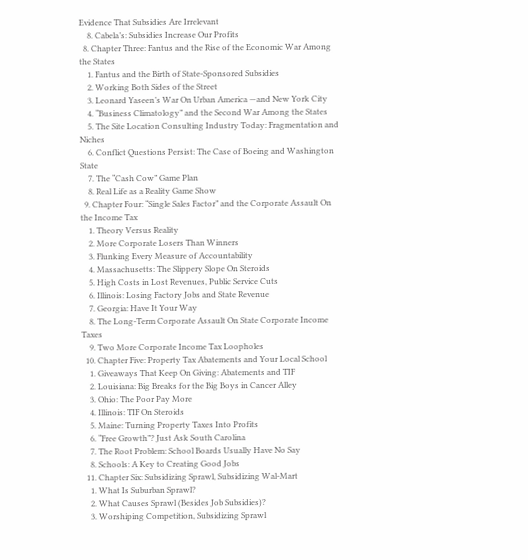Evidence That Subsidies Are Irrelevant
    8. Cabela’s: Subsidies Increase Our Profits
  8. Chapter Three: Fantus and the Rise of the Economic War Among the States
    1. Fantus and the Birth of State-Sponsored Subsidies
    2. Working Both Sides of the Street
    3. Leonard Yaseen’s War On Urban America —and New York City
    4. “Business Climatology” and the Second War Among the States
    5. The Site Location Consulting Industry Today: Fragmentation and Niches
    6. Conflict Questions Persist: The Case of Boeing and Washington State
    7. The “Cash Cow” Game Plan
    8. Real Life as a Reality Game Show
  9. Chapter Four: “Single Sales Factor” and the Corporate Assault On the Income Tax
    1. Theory Versus Reality
    2. More Corporate Losers Than Winners
    3. Flunking Every Measure of Accountability
    4. Massachusetts: The Slippery Slope On Steroids
    5. High Costs in Lost Revenues, Public Service Cuts
    6. Illinois: Losing Factory Jobs and State Revenue
    7. Georgia: Have It Your Way
    8. The Long-Term Corporate Assault On State Corporate Income Taxes
    9. Two More Corporate Income Tax Loopholes
  10. Chapter Five: Property Tax Abatements and Your Local School
    1. Giveaways That Keep On Giving: Abatements and TIF
    2. Louisiana: Big Breaks for the Big Boys in Cancer Alley
    3. Ohio: The Poor Pay More
    4. Illinois: TIF On Steroids
    5. Maine: Turning Property Taxes Into Profits
    6. “Free Growth”? Just Ask South Carolina
    7. The Root Problem: School Boards Usually Have No Say
    8. Schools: A Key to Creating Good Jobs
  11. Chapter Six: Subsidizing Sprawl, Subsidizing Wal-Mart
    1. What Is Suburban Sprawl?
    2. What Causes Sprawl (Besides Job Subsidies)?
    3. Worshiping Competition, Subsidizing Sprawl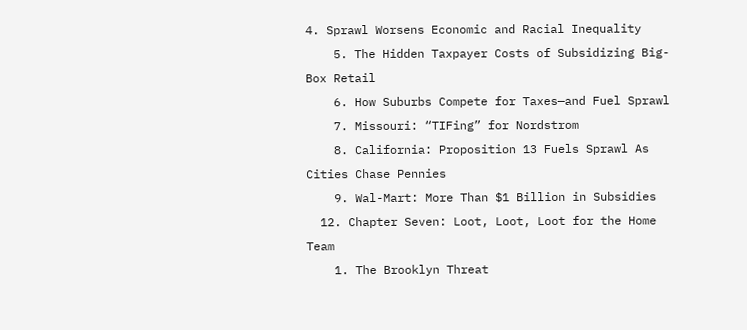4. Sprawl Worsens Economic and Racial Inequality
    5. The Hidden Taxpayer Costs of Subsidizing Big-Box Retail
    6. How Suburbs Compete for Taxes—and Fuel Sprawl
    7. Missouri: “TIFing” for Nordstrom
    8. California: Proposition 13 Fuels Sprawl As Cities Chase Pennies
    9. Wal-Mart: More Than $1 Billion in Subsidies
  12. Chapter Seven: Loot, Loot, Loot for the Home Team
    1. The Brooklyn Threat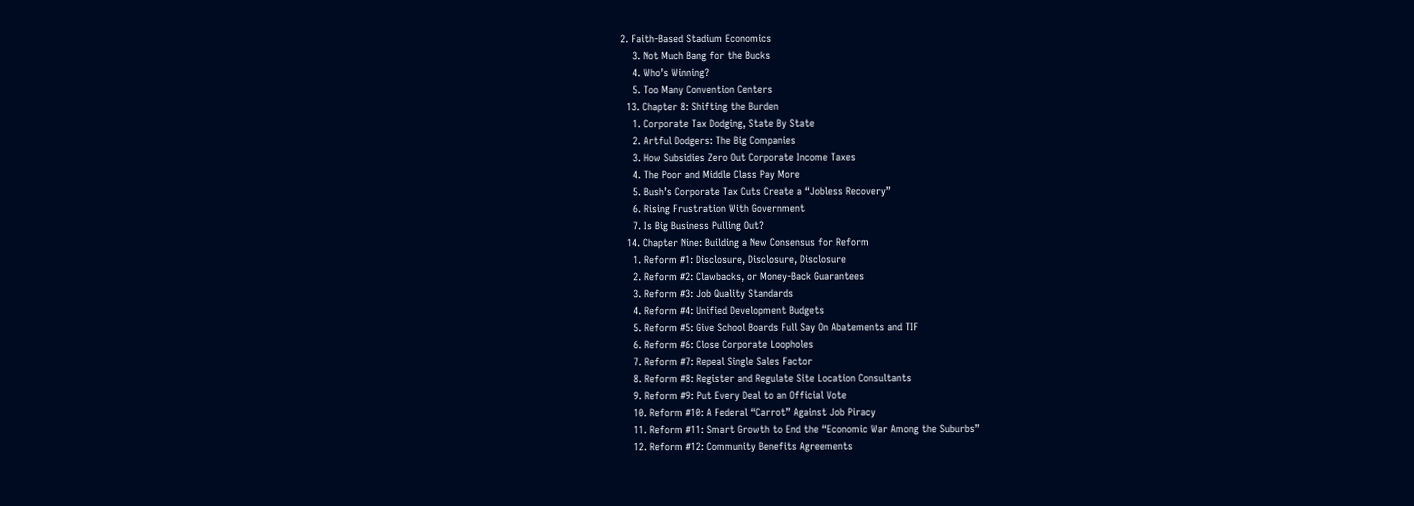2. Faith-Based Stadium Economics
    3. Not Much Bang for the Bucks
    4. Who’s Winning?
    5. Too Many Convention Centers
  13. Chapter 8: Shifting the Burden
    1. Corporate Tax Dodging, State By State
    2. Artful Dodgers: The Big Companies
    3. How Subsidies Zero Out Corporate Income Taxes
    4. The Poor and Middle Class Pay More
    5. Bush’s Corporate Tax Cuts Create a “Jobless Recovery”
    6. Rising Frustration With Government
    7. Is Big Business Pulling Out?
  14. Chapter Nine: Building a New Consensus for Reform
    1. Reform #1: Disclosure, Disclosure, Disclosure
    2. Reform #2: Clawbacks, or Money-Back Guarantees
    3. Reform #3: Job Quality Standards
    4. Reform #4: Unified Development Budgets
    5. Reform #5: Give School Boards Full Say On Abatements and TIF
    6. Reform #6: Close Corporate Loopholes
    7. Reform #7: Repeal Single Sales Factor
    8. Reform #8: Register and Regulate Site Location Consultants
    9. Reform #9: Put Every Deal to an Official Vote
    10. Reform #10: A Federal “Carrot” Against Job Piracy
    11. Reform #11: Smart Growth to End the “Economic War Among the Suburbs”
    12. Reform #12: Community Benefits Agreements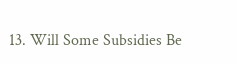13. Will Some Subsidies Be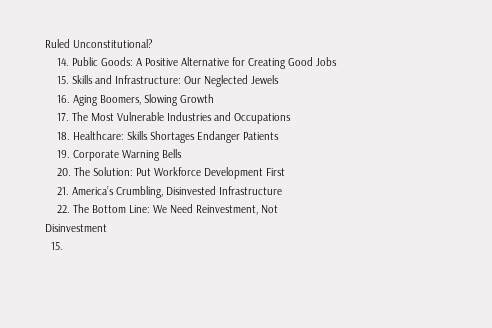Ruled Unconstitutional?
    14. Public Goods: A Positive Alternative for Creating Good Jobs
    15. Skills and Infrastructure: Our Neglected Jewels
    16. Aging Boomers, Slowing Growth
    17. The Most Vulnerable Industries and Occupations
    18. Healthcare: Skills Shortages Endanger Patients
    19. Corporate Warning Bells
    20. The Solution: Put Workforce Development First
    21. America’s Crumbling, Disinvested Infrastructure
    22. The Bottom Line: We Need Reinvestment, Not Disinvestment
  15.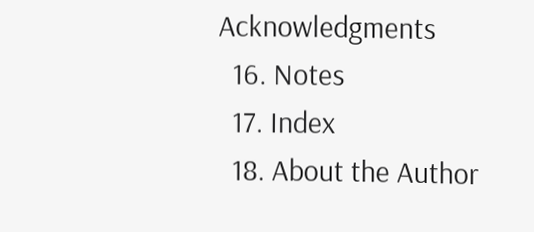Acknowledgments
  16. Notes
  17. Index
  18. About the Author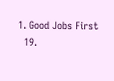1. Good Jobs First
  19.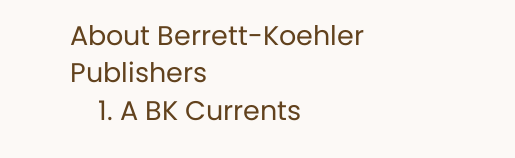About Berrett-Koehler Publishers
    1. A BK Currents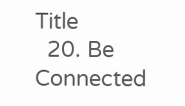Title
  20. Be Connected